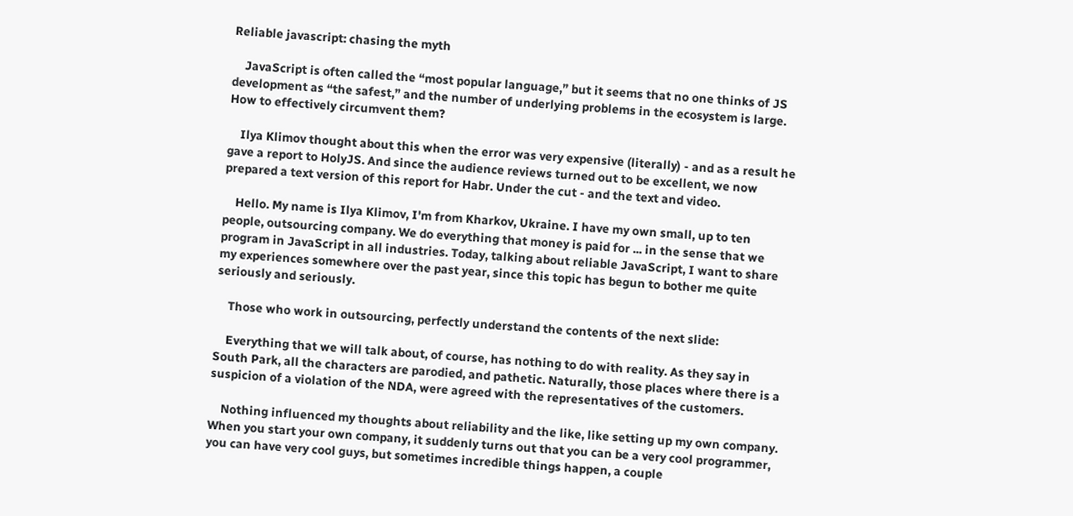Reliable javascript: chasing the myth

    JavaScript is often called the “most popular language,” but it seems that no one thinks of JS development as “the safest,” and the number of underlying problems in the ecosystem is large. How to effectively circumvent them?

    Ilya Klimov thought about this when the error was very expensive (literally) - and as a result he gave a report to HolyJS. And since the audience reviews turned out to be excellent, we now prepared a text version of this report for Habr. Under the cut - and the text and video.

    Hello. My name is Ilya Klimov, I'm from Kharkov, Ukraine. I have my own small, up to ten people, outsourcing company. We do everything that money is paid for ... in the sense that we program in JavaScript in all industries. Today, talking about reliable JavaScript, I want to share my experiences somewhere over the past year, since this topic has begun to bother me quite seriously and seriously.

    Those who work in outsourcing, perfectly understand the contents of the next slide:

    Everything that we will talk about, of course, has nothing to do with reality. As they say in South Park, all the characters are parodied, and pathetic. Naturally, those places where there is a suspicion of a violation of the NDA, were agreed with the representatives of the customers.

    Nothing influenced my thoughts about reliability and the like, like setting up my own company. When you start your own company, it suddenly turns out that you can be a very cool programmer, you can have very cool guys, but sometimes incredible things happen, a couple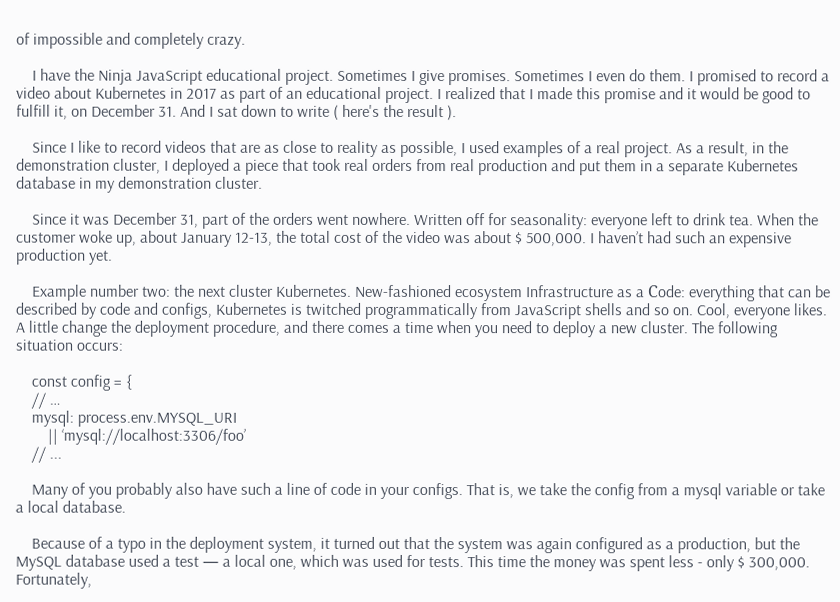of impossible and completely crazy.

    I have the Ninja JavaScript educational project. Sometimes I give promises. Sometimes I even do them. I promised to record a video about Kubernetes in 2017 as part of an educational project. I realized that I made this promise and it would be good to fulfill it, on December 31. And I sat down to write ( here's the result ).

    Since I like to record videos that are as close to reality as possible, I used examples of a real project. As a result, in the demonstration cluster, I deployed a piece that took real orders from real production and put them in a separate Kubernetes database in my demonstration cluster.

    Since it was December 31, part of the orders went nowhere. Written off for seasonality: everyone left to drink tea. When the customer woke up, about January 12-13, the total cost of the video was about $ 500,000. I haven’t had such an expensive production yet.

    Example number two: the next cluster Kubernetes. New-fashioned ecosystem Infrastructure as a Сode: everything that can be described by code and configs, Kubernetes is twitched programmatically from JavaScript shells and so on. Cool, everyone likes. A little change the deployment procedure, and there comes a time when you need to deploy a new cluster. The following situation occurs:

    const config = {
    // …
    mysql: process.env.MYSQL_URI
        || ‘mysql://localhost:3306/foo’
    // ...

    Many of you probably also have such a line of code in your configs. That is, we take the config from a mysql variable or take a local database.

    Because of a typo in the deployment system, it turned out that the system was again configured as a production, but the MySQL database used a test — a local one, which was used for tests. This time the money was spent less - only $ 300,000. Fortunately,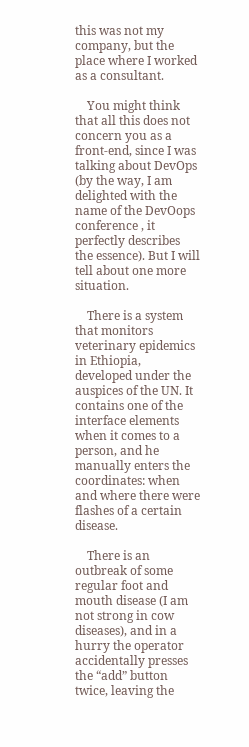this was not my company, but the place where I worked as a consultant.

    You might think that all this does not concern you as a front-end, since I was talking about DevOps (by the way, I am delighted with the name of the DevOops conference , it perfectly describes the essence). But I will tell about one more situation.

    There is a system that monitors veterinary epidemics in Ethiopia, developed under the auspices of the UN. It contains one of the interface elements when it comes to a person, and he manually enters the coordinates: when and where there were flashes of a certain disease.

    There is an outbreak of some regular foot and mouth disease (I am not strong in cow diseases), and in a hurry the operator accidentally presses the “add” button twice, leaving the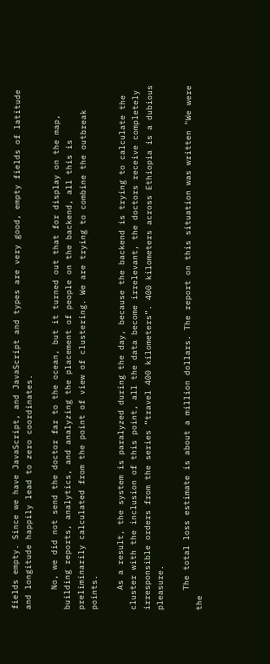fields empty. Since we have JavaScript, and JavaScript and types are very good, empty fields of latitude and longitude happily lead to zero coordinates.

    No, we did not send the doctor far to the ocean, but it turned out that for display on the map, building reports, analytics, and analyzing the placement of people on the backend, all this is preliminarily calculated from the point of view of clustering. We are trying to combine the outbreak points.

    As a result, the system is paralyzed during the day, because the backend is trying to calculate the cluster with the inclusion of this point, all the data become irrelevant, the doctors receive completely irresponsible orders from the series “travel 400 kilometers”. 400 kilometers across Ethiopia is a dubious pleasure.

    The total loss estimate is about a million dollars. The report on this situation was written "We were the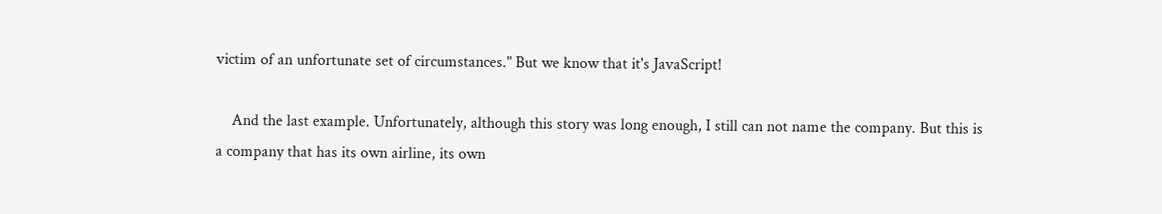victim of an unfortunate set of circumstances." But we know that it's JavaScript!

    And the last example. Unfortunately, although this story was long enough, I still can not name the company. But this is a company that has its own airline, its own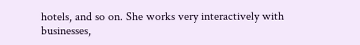hotels, and so on. She works very interactively with businesses,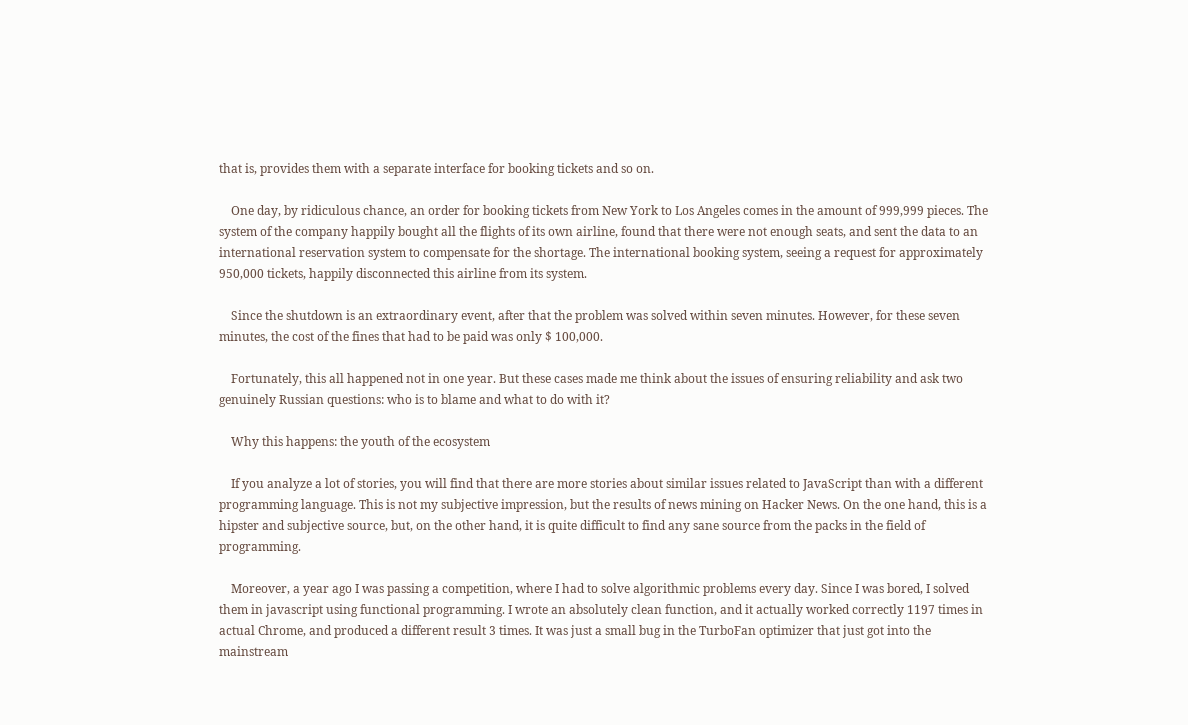that is, provides them with a separate interface for booking tickets and so on.

    One day, by ridiculous chance, an order for booking tickets from New York to Los Angeles comes in the amount of 999,999 pieces. The system of the company happily bought all the flights of its own airline, found that there were not enough seats, and sent the data to an international reservation system to compensate for the shortage. The international booking system, seeing a request for approximately 950,000 tickets, happily disconnected this airline from its system.

    Since the shutdown is an extraordinary event, after that the problem was solved within seven minutes. However, for these seven minutes, the cost of the fines that had to be paid was only $ 100,000.

    Fortunately, this all happened not in one year. But these cases made me think about the issues of ensuring reliability and ask two genuinely Russian questions: who is to blame and what to do with it?

    Why this happens: the youth of the ecosystem

    If you analyze a lot of stories, you will find that there are more stories about similar issues related to JavaScript than with a different programming language. This is not my subjective impression, but the results of news mining on Hacker News. On the one hand, this is a hipster and subjective source, but, on the other hand, it is quite difficult to find any sane source from the packs in the field of programming.

    Moreover, a year ago I was passing a competition, where I had to solve algorithmic problems every day. Since I was bored, I solved them in javascript using functional programming. I wrote an absolutely clean function, and it actually worked correctly 1197 times in actual Chrome, and produced a different result 3 times. It was just a small bug in the TurboFan optimizer that just got into the mainstream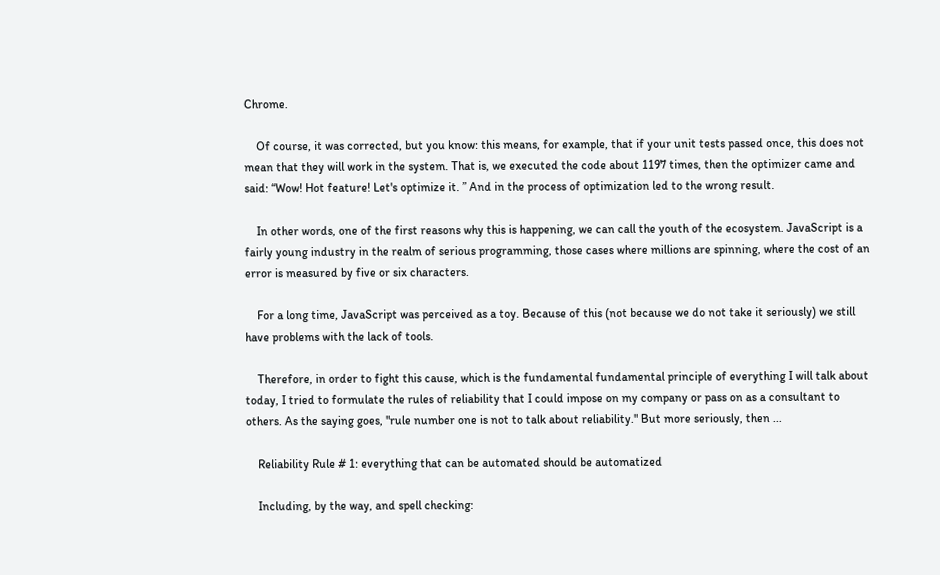Chrome.

    Of course, it was corrected, but you know: this means, for example, that if your unit tests passed once, this does not mean that they will work in the system. That is, we executed the code about 1197 times, then the optimizer came and said: “Wow! Hot feature! Let's optimize it. ” And in the process of optimization led to the wrong result.

    In other words, one of the first reasons why this is happening, we can call the youth of the ecosystem. JavaScript is a fairly young industry in the realm of serious programming, those cases where millions are spinning, where the cost of an error is measured by five or six characters.

    For a long time, JavaScript was perceived as a toy. Because of this (not because we do not take it seriously) we still have problems with the lack of tools.

    Therefore, in order to fight this cause, which is the fundamental fundamental principle of everything I will talk about today, I tried to formulate the rules of reliability that I could impose on my company or pass on as a consultant to others. As the saying goes, "rule number one is not to talk about reliability." But more seriously, then ...

    Reliability Rule # 1: everything that can be automated should be automatized

    Including, by the way, and spell checking: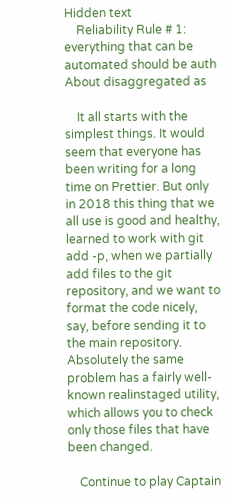Hidden text
    Reliability Rule # 1: everything that can be automated should be auth About disaggregated as

    It all starts with the simplest things. It would seem that everyone has been writing for a long time on Prettier. But only in 2018 this thing that we all use is good and healthy, learned to work with git add -p, when we partially add files to the git repository, and we want to format the code nicely, say, before sending it to the main repository. Absolutely the same problem has a fairly well-known realinstaged utility, which allows you to check only those files that have been changed.

    Continue to play Captain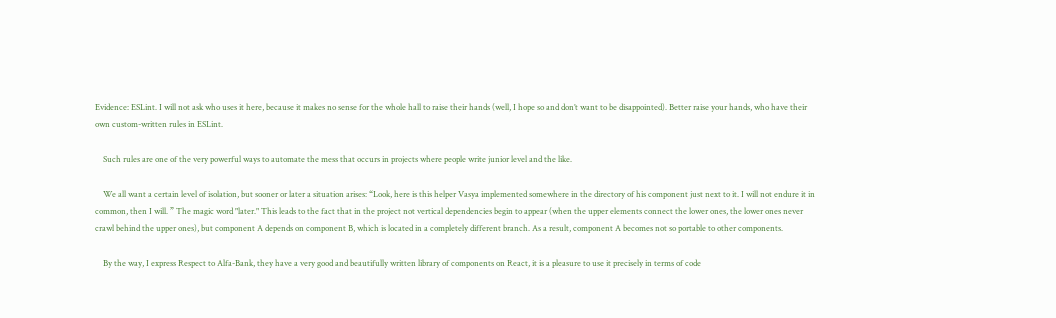Evidence: ESLint. I will not ask who uses it here, because it makes no sense for the whole hall to raise their hands (well, I hope so and don’t want to be disappointed). Better raise your hands, who have their own custom-written rules in ESLint.

    Such rules are one of the very powerful ways to automate the mess that occurs in projects where people write junior level and the like.

    We all want a certain level of isolation, but sooner or later a situation arises: “Look, here is this helper Vasya implemented somewhere in the directory of his component just next to it. I will not endure it in common, then I will. ” The magic word "later." This leads to the fact that in the project not vertical dependencies begin to appear (when the upper elements connect the lower ones, the lower ones never crawl behind the upper ones), but component A depends on component B, which is located in a completely different branch. As a result, component A becomes not so portable to other components.

    By the way, I express Respect to Alfa-Bank, they have a very good and beautifully written library of components on React, it is a pleasure to use it precisely in terms of code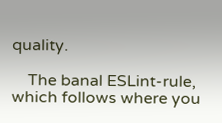quality.

    The banal ESLint-rule, which follows where you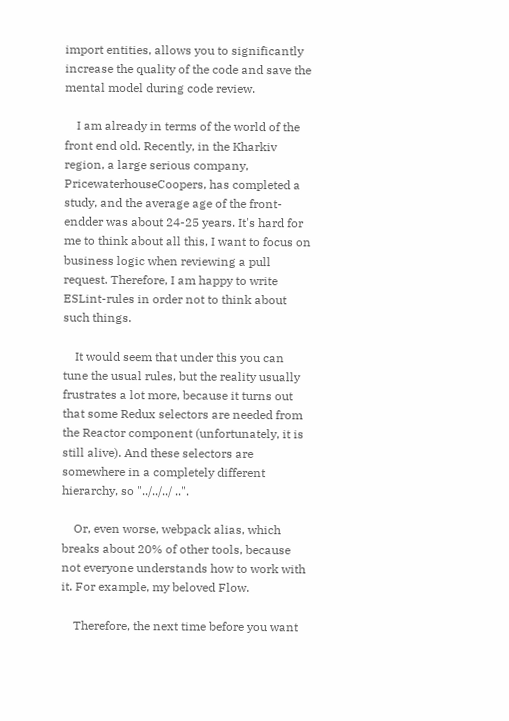import entities, allows you to significantly increase the quality of the code and save the mental model during code review.

    I am already in terms of the world of the front end old. Recently, in the Kharkiv region, a large serious company, PricewaterhouseCoopers, has completed a study, and the average age of the front-endder was about 24-25 years. It's hard for me to think about all this, I want to focus on business logic when reviewing a pull request. Therefore, I am happy to write ESLint-rules in order not to think about such things.

    It would seem that under this you can tune the usual rules, but the reality usually frustrates a lot more, because it turns out that some Redux selectors are needed from the Reactor component (unfortunately, it is still alive). And these selectors are somewhere in a completely different hierarchy, so "../../../ ..".

    Or, even worse, webpack alias, which breaks about 20% of other tools, because not everyone understands how to work with it. For example, my beloved Flow.

    Therefore, the next time before you want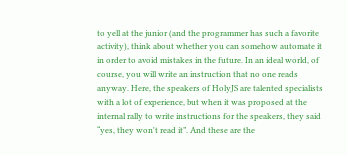to yell at the junior (and the programmer has such a favorite activity), think about whether you can somehow automate it in order to avoid mistakes in the future. In an ideal world, of course, you will write an instruction that no one reads anyway. Here, the speakers of HolyJS are talented specialists with a lot of experience, but when it was proposed at the internal rally to write instructions for the speakers, they said “yes, they won't read it”. And these are the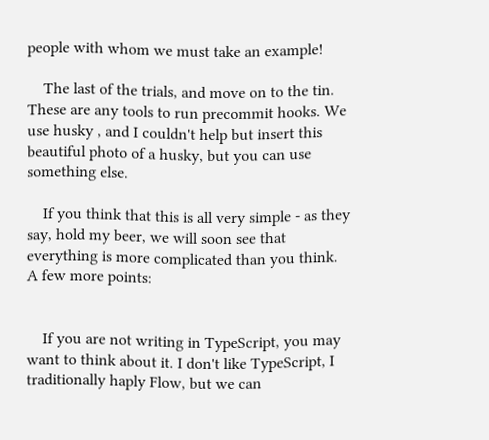people with whom we must take an example!

    The last of the trials, and move on to the tin. These are any tools to run precommit hooks. We use husky , and I couldn't help but insert this beautiful photo of a husky, but you can use something else.

    If you think that this is all very simple - as they say, hold my beer, we will soon see that everything is more complicated than you think. A few more points:


    If you are not writing in TypeScript, you may want to think about it. I don't like TypeScript, I traditionally haply Flow, but we can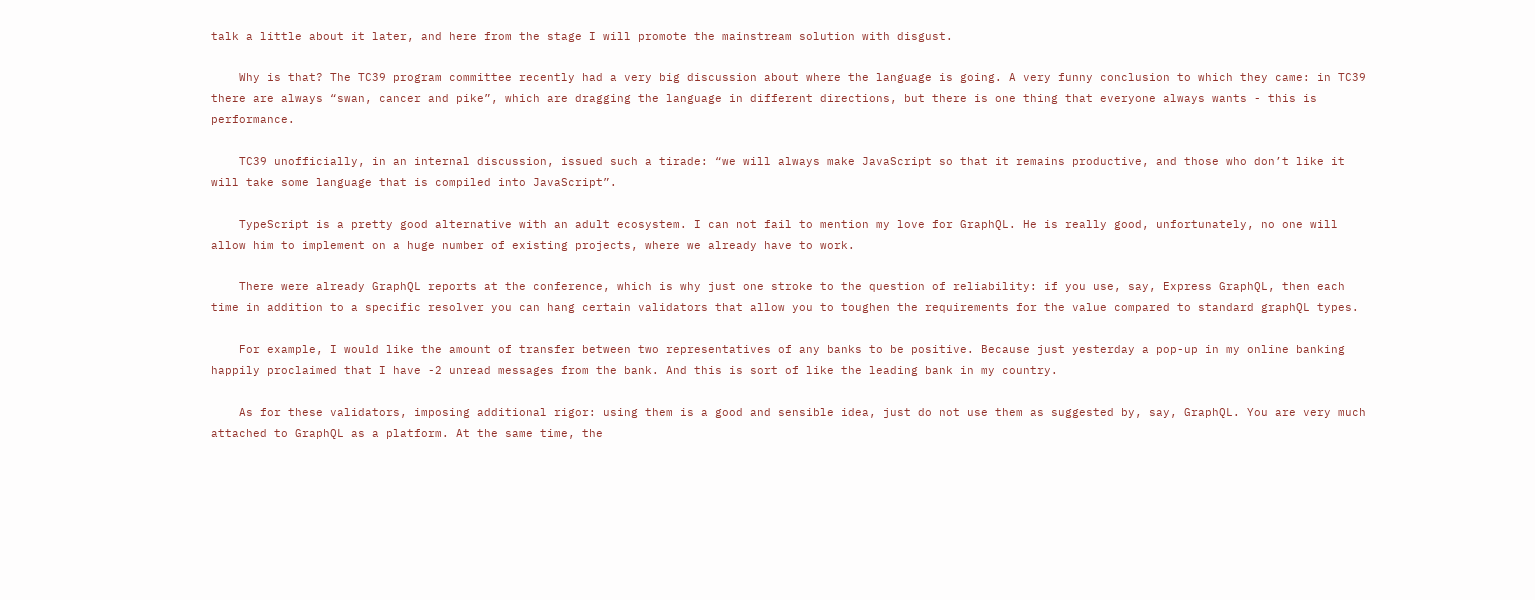talk a little about it later, and here from the stage I will promote the mainstream solution with disgust.

    Why is that? The TC39 program committee recently had a very big discussion about where the language is going. A very funny conclusion to which they came: in TC39 there are always “swan, cancer and pike”, which are dragging the language in different directions, but there is one thing that everyone always wants - this is performance.

    TC39 unofficially, in an internal discussion, issued such a tirade: “we will always make JavaScript so that it remains productive, and those who don’t like it will take some language that is compiled into JavaScript”.

    TypeScript is a pretty good alternative with an adult ecosystem. I can not fail to mention my love for GraphQL. He is really good, unfortunately, no one will allow him to implement on a huge number of existing projects, where we already have to work.

    There were already GraphQL reports at the conference, which is why just one stroke to the question of reliability: if you use, say, Express GraphQL, then each time in addition to a specific resolver you can hang certain validators that allow you to toughen the requirements for the value compared to standard graphQL types.

    For example, I would like the amount of transfer between two representatives of any banks to be positive. Because just yesterday a pop-up in my online banking happily proclaimed that I have -2 unread messages from the bank. And this is sort of like the leading bank in my country.

    As for these validators, imposing additional rigor: using them is a good and sensible idea, just do not use them as suggested by, say, GraphQL. You are very much attached to GraphQL as a platform. At the same time, the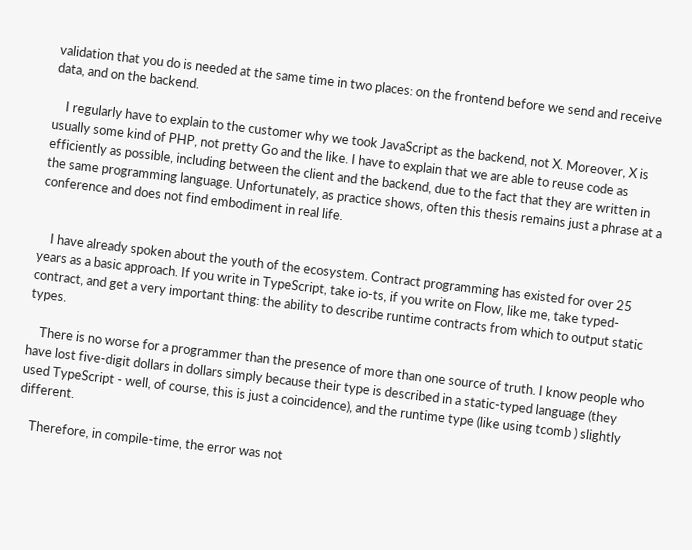validation that you do is needed at the same time in two places: on the frontend before we send and receive data, and on the backend.

    I regularly have to explain to the customer why we took JavaScript as the backend, not X. Moreover, X is usually some kind of PHP, not pretty Go and the like. I have to explain that we are able to reuse code as efficiently as possible, including between the client and the backend, due to the fact that they are written in the same programming language. Unfortunately, as practice shows, often this thesis remains just a phrase at a conference and does not find embodiment in real life.


    I have already spoken about the youth of the ecosystem. Contract programming has existed for over 25 years as a basic approach. If you write in TypeScript, take io-ts, if you write on Flow, like me, take typed-contract, and get a very important thing: the ability to describe runtime contracts from which to output static types.

    There is no worse for a programmer than the presence of more than one source of truth. I know people who have lost five-digit dollars in dollars simply because their type is described in a static-typed language (they used TypeScript - well, of course, this is just a coincidence), and the runtime type (like using tcomb ) slightly different.

    Therefore, in compile-time, the error was not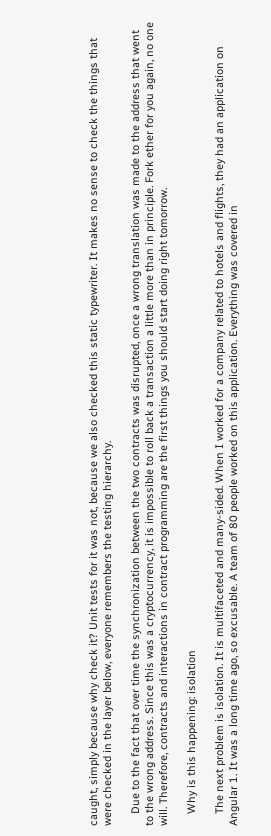caught, simply because why check it? Unit tests for it was not, because we also checked this static typewriter. It makes no sense to check the things that were checked in the layer below, everyone remembers the testing hierarchy.

    Due to the fact that over time the synchronization between the two contracts was disrupted, once a wrong translation was made to the address that went to the wrong address. Since this was a cryptocurrency, it is impossible to roll back a transaction a little more than in principle. Fork ether for you again, no one will. Therefore, contracts and interactions in contract programming are the first things you should start doing right tomorrow.

    Why is this happening: isolation

    The next problem is isolation. It is multifaceted and many-sided. When I worked for a company related to hotels and flights, they had an application on Angular 1. It was a long time ago, so excusable. A team of 80 people worked on this application. Everything was covered in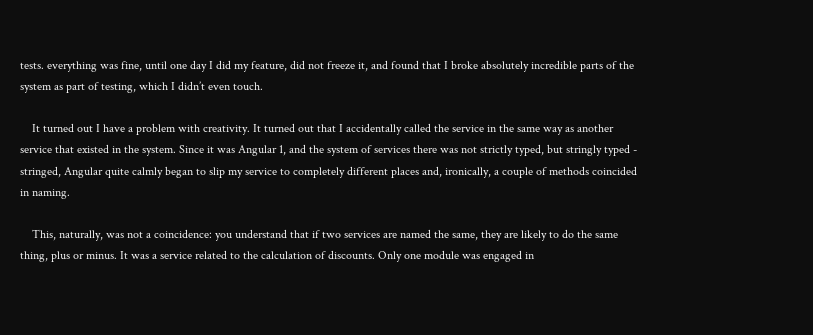tests. everything was fine, until one day I did my feature, did not freeze it, and found that I broke absolutely incredible parts of the system as part of testing, which I didn’t even touch.

    It turned out I have a problem with creativity. It turned out that I accidentally called the service in the same way as another service that existed in the system. Since it was Angular 1, and the system of services there was not strictly typed, but stringly typed - stringed, Angular quite calmly began to slip my service to completely different places and, ironically, a couple of methods coincided in naming.

    This, naturally, was not a coincidence: you understand that if two services are named the same, they are likely to do the same thing, plus or minus. It was a service related to the calculation of discounts. Only one module was engaged in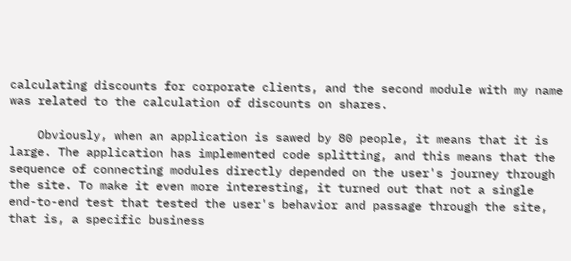calculating discounts for corporate clients, and the second module with my name was related to the calculation of discounts on shares.

    Obviously, when an application is sawed by 80 people, it means that it is large. The application has implemented code splitting, and this means that the sequence of connecting modules directly depended on the user's journey through the site. To make it even more interesting, it turned out that not a single end-to-end test that tested the user's behavior and passage through the site, that is, a specific business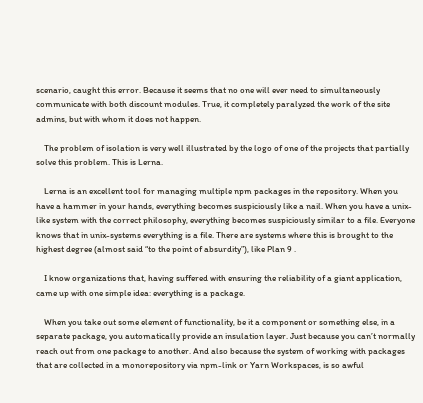scenario, caught this error. Because it seems that no one will ever need to simultaneously communicate with both discount modules. True, it completely paralyzed the work of the site admins, but with whom it does not happen.

    The problem of isolation is very well illustrated by the logo of one of the projects that partially solve this problem. This is Lerna.

    Lerna is an excellent tool for managing multiple npm packages in the repository. When you have a hammer in your hands, everything becomes suspiciously like a nail. When you have a unix-like system with the correct philosophy, everything becomes suspiciously similar to a file. Everyone knows that in unix-systems everything is a file. There are systems where this is brought to the highest degree (almost said “to the point of absurdity”), like Plan 9 .

    I know organizations that, having suffered with ensuring the reliability of a giant application, came up with one simple idea: everything is a package.

    When you take out some element of functionality, be it a component or something else, in a separate package, you automatically provide an insulation layer. Just because you can’t normally reach out from one package to another. And also because the system of working with packages that are collected in a monorepository via npm-link or Yarn Workspaces, is so awful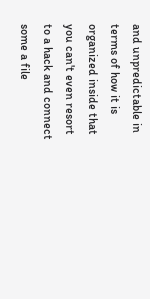and unpredictable in terms of how it is organized inside that you can't even resort to a hack and connect some a file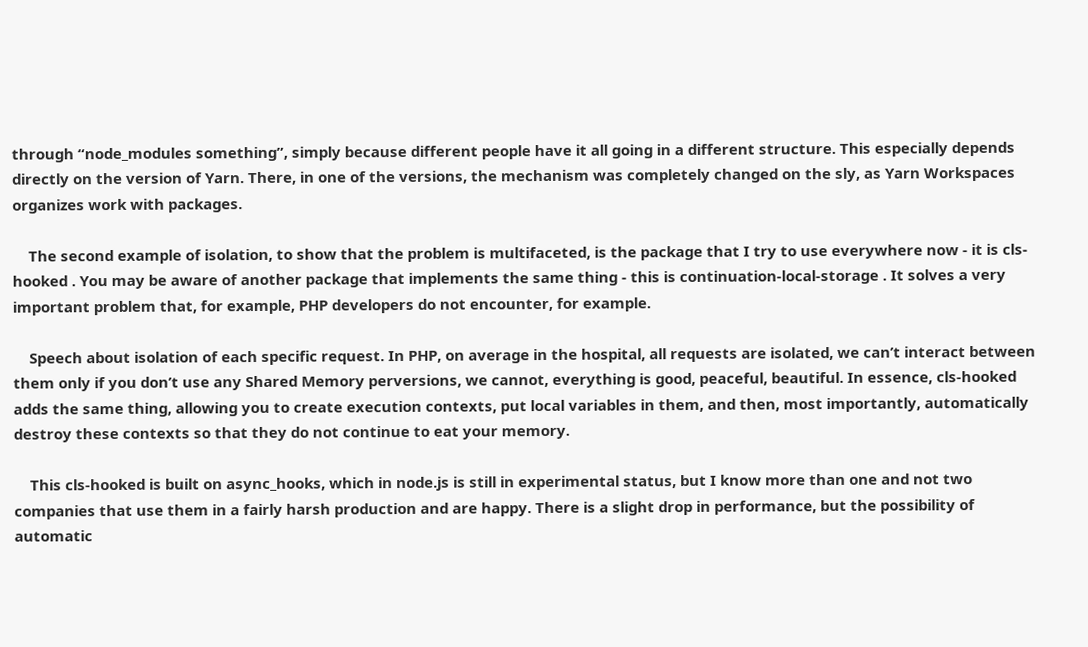through “node_modules something”, simply because different people have it all going in a different structure. This especially depends directly on the version of Yarn. There, in one of the versions, the mechanism was completely changed on the sly, as Yarn Workspaces organizes work with packages.

    The second example of isolation, to show that the problem is multifaceted, is the package that I try to use everywhere now - it is cls-hooked . You may be aware of another package that implements the same thing - this is continuation-local-storage . It solves a very important problem that, for example, PHP developers do not encounter, for example.

    Speech about isolation of each specific request. In PHP, on average in the hospital, all requests are isolated, we can’t interact between them only if you don’t use any Shared Memory perversions, we cannot, everything is good, peaceful, beautiful. In essence, cls-hooked adds the same thing, allowing you to create execution contexts, put local variables in them, and then, most importantly, automatically destroy these contexts so that they do not continue to eat your memory.

    This cls-hooked is built on async_hooks, which in node.js is still in experimental status, but I know more than one and not two companies that use them in a fairly harsh production and are happy. There is a slight drop in performance, but the possibility of automatic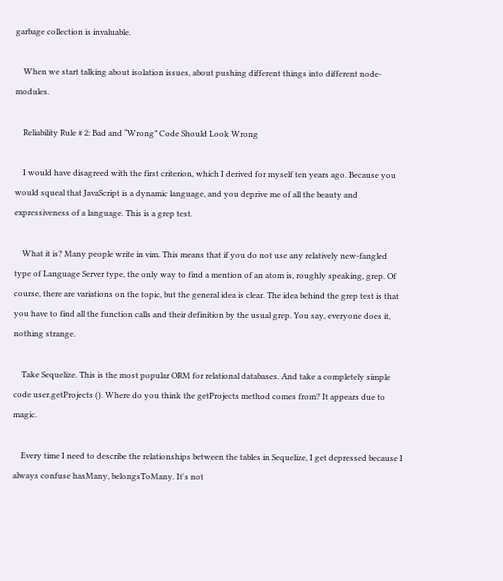garbage collection is invaluable.

    When we start talking about isolation issues, about pushing different things into different node-modules.

    Reliability Rule # 2: Bad and “Wrong” Code Should Look Wrong

    I would have disagreed with the first criterion, which I derived for myself ten years ago. Because you would squeal that JavaScript is a dynamic language, and you deprive me of all the beauty and expressiveness of a language. This is a grep test.

    What it is? Many people write in vim. This means that if you do not use any relatively new-fangled type of Language Server type, the only way to find a mention of an atom is, roughly speaking, grep. Of course, there are variations on the topic, but the general idea is clear. The idea behind the grep test is that you have to find all the function calls and their definition by the usual grep. You say, everyone does it, nothing strange.

    Take Sequelize. This is the most popular ORM for relational databases. And take a completely simple code user.getProjects (). Where do you think the getProjects method comes from? It appears due to magic.

    Every time I need to describe the relationships between the tables in Sequelize, I get depressed because I always confuse hasMany, belongsToMany. It's not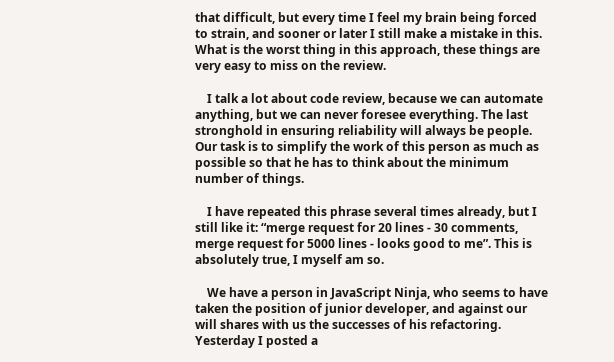that difficult, but every time I feel my brain being forced to strain, and sooner or later I still make a mistake in this. What is the worst thing in this approach, these things are very easy to miss on the review.

    I talk a lot about code review, because we can automate anything, but we can never foresee everything. The last stronghold in ensuring reliability will always be people. Our task is to simplify the work of this person as much as possible so that he has to think about the minimum number of things.

    I have repeated this phrase several times already, but I still like it: “merge request for 20 lines - 30 comments, merge request for 5000 lines - looks good to me”. This is absolutely true, I myself am so.

    We have a person in JavaScript Ninja, who seems to have taken the position of junior developer, and against our will shares with us the successes of his refactoring. Yesterday I posted a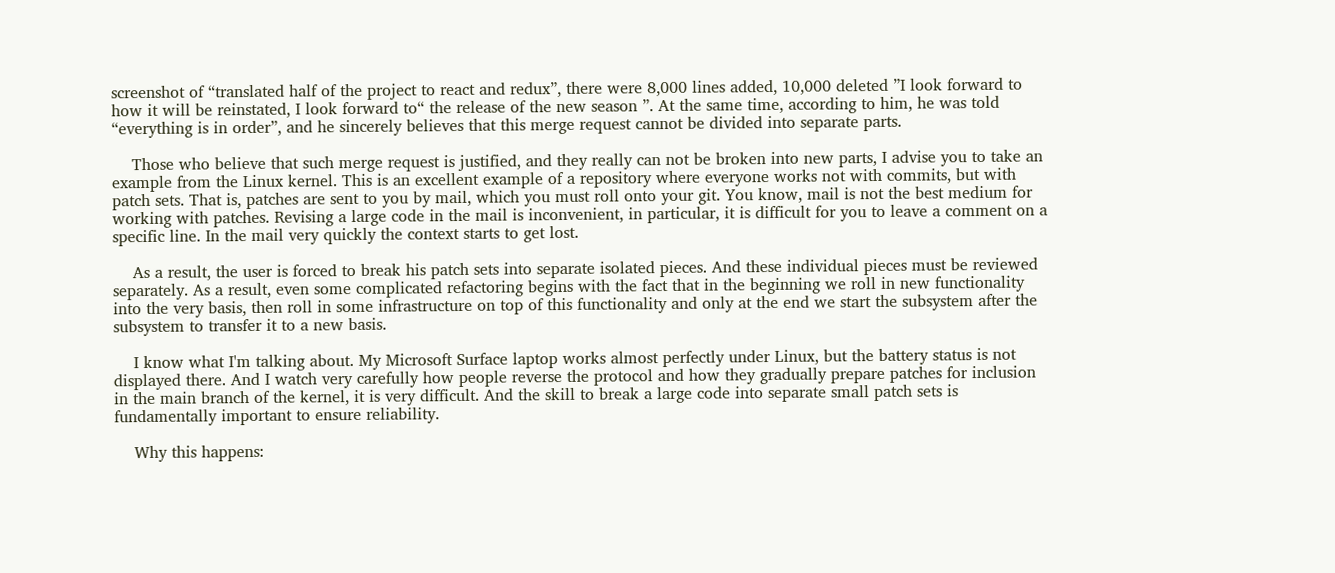screenshot of “translated half of the project to react and redux”, there were 8,000 lines added, 10,000 deleted ”I look forward to how it will be reinstated, I look forward to“ the release of the new season ”. At the same time, according to him, he was told “everything is in order”, and he sincerely believes that this merge request cannot be divided into separate parts.

    Those who believe that such merge request is justified, and they really can not be broken into new parts, I advise you to take an example from the Linux kernel. This is an excellent example of a repository where everyone works not with commits, but with patch sets. That is, patches are sent to you by mail, which you must roll onto your git. You know, mail is not the best medium for working with patches. Revising a large code in the mail is inconvenient, in particular, it is difficult for you to leave a comment on a specific line. In the mail very quickly the context starts to get lost.

    As a result, the user is forced to break his patch sets into separate isolated pieces. And these individual pieces must be reviewed separately. As a result, even some complicated refactoring begins with the fact that in the beginning we roll in new functionality into the very basis, then roll in some infrastructure on top of this functionality and only at the end we start the subsystem after the subsystem to transfer it to a new basis.

    I know what I'm talking about. My Microsoft Surface laptop works almost perfectly under Linux, but the battery status is not displayed there. And I watch very carefully how people reverse the protocol and how they gradually prepare patches for inclusion in the main branch of the kernel, it is very difficult. And the skill to break a large code into separate small patch sets is fundamentally important to ensure reliability.

    Why this happens: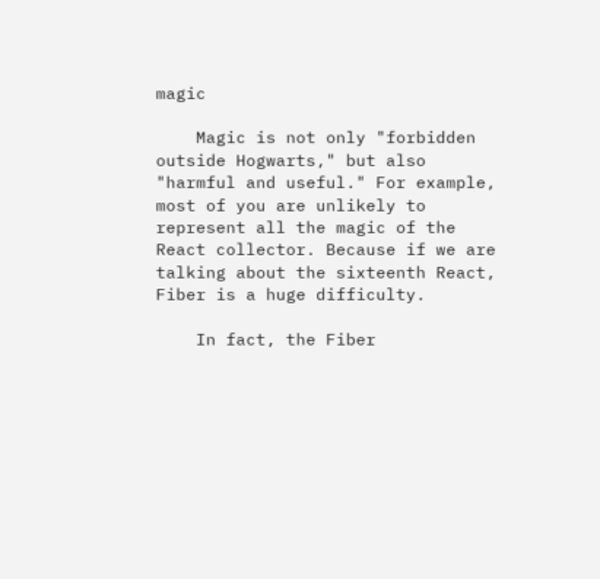magic

    Magic is not only "forbidden outside Hogwarts," but also "harmful and useful." For example, most of you are unlikely to represent all the magic of the React collector. Because if we are talking about the sixteenth React, Fiber is a huge difficulty.

    In fact, the Fiber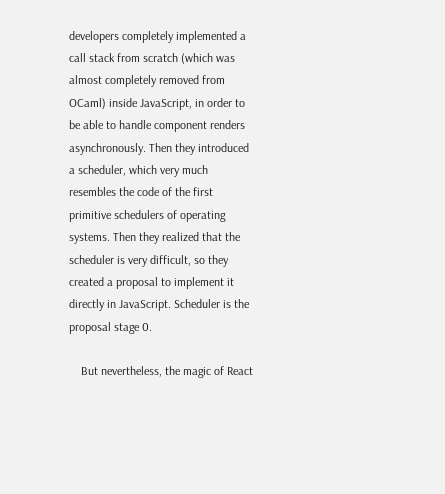developers completely implemented a call stack from scratch (which was almost completely removed from OCaml) inside JavaScript, in order to be able to handle component renders asynchronously. Then they introduced a scheduler, which very much resembles the code of the first primitive schedulers of operating systems. Then they realized that the scheduler is very difficult, so they created a proposal to implement it directly in JavaScript. Scheduler is the proposal stage 0.

    But nevertheless, the magic of React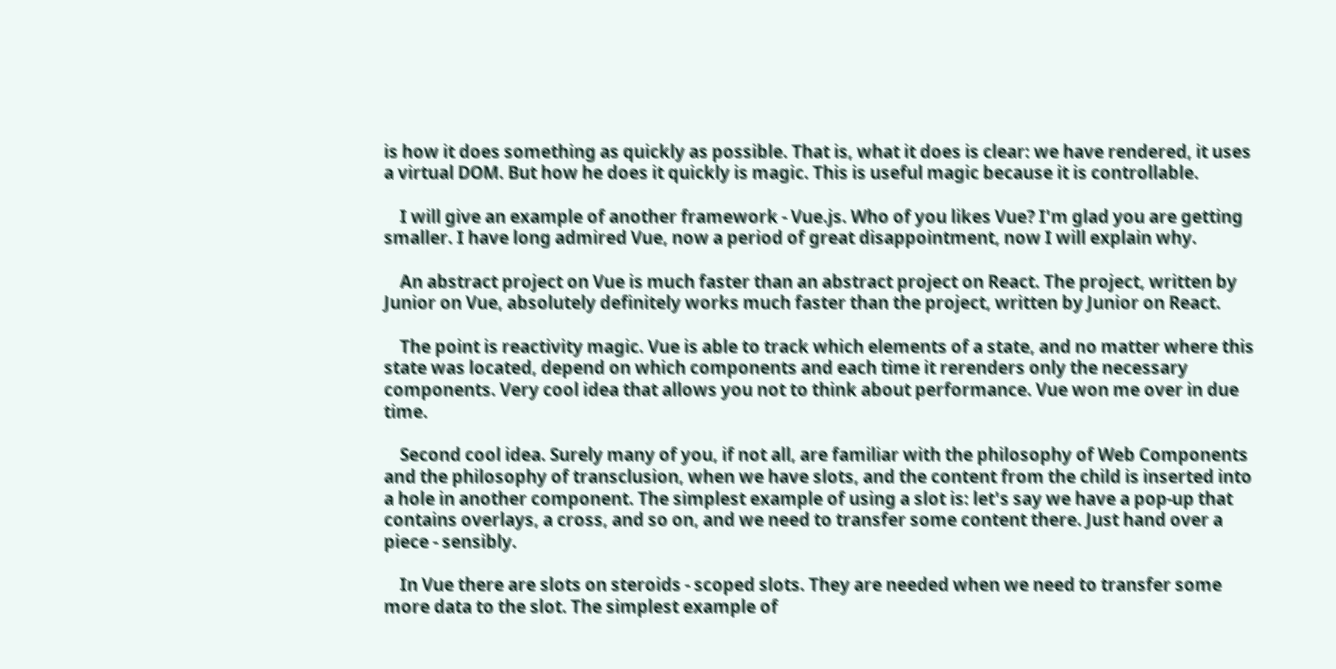is how it does something as quickly as possible. That is, what it does is clear: we have rendered, it uses a virtual DOM. But how he does it quickly is magic. This is useful magic because it is controllable.

    I will give an example of another framework - Vue.js. Who of you likes Vue? I'm glad you are getting smaller. I have long admired Vue, now a period of great disappointment, now I will explain why.

    An abstract project on Vue is much faster than an abstract project on React. The project, written by Junior on Vue, absolutely definitely works much faster than the project, written by Junior on React.

    The point is reactivity magic. Vue is able to track which elements of a state, and no matter where this state was located, depend on which components and each time it rerenders only the necessary components. Very cool idea that allows you not to think about performance. Vue won me over in due time.

    Second cool idea. Surely many of you, if not all, are familiar with the philosophy of Web Components and the philosophy of transclusion, when we have slots, and the content from the child is inserted into a hole in another component. The simplest example of using a slot is: let's say we have a pop-up that contains overlays, a cross, and so on, and we need to transfer some content there. Just hand over a piece - sensibly.

    In Vue there are slots on steroids - scoped slots. They are needed when we need to transfer some more data to the slot. The simplest example of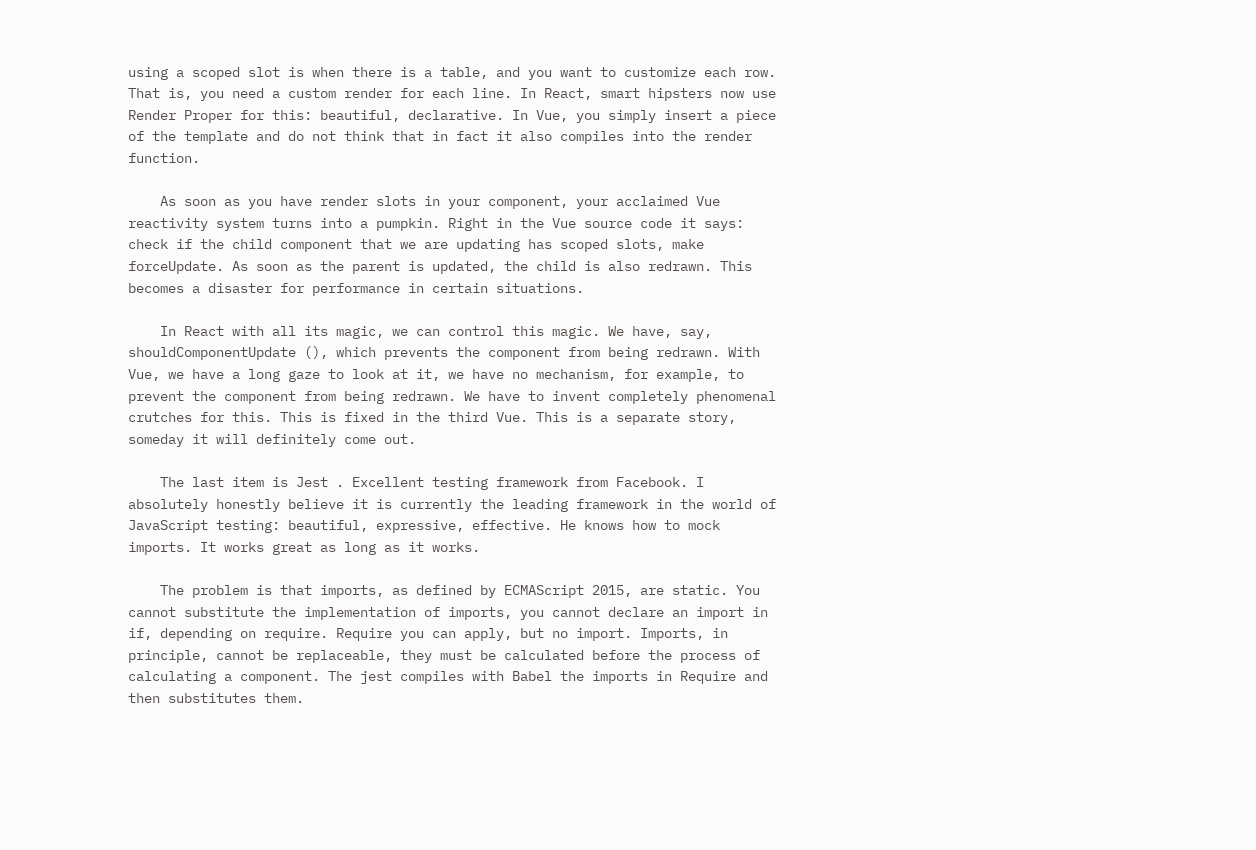using a scoped slot is when there is a table, and you want to customize each row. That is, you need a custom render for each line. In React, smart hipsters now use Render Proper for this: beautiful, declarative. In Vue, you simply insert a piece of the template and do not think that in fact it also compiles into the render function.

    As soon as you have render slots in your component, your acclaimed Vue reactivity system turns into a pumpkin. Right in the Vue source code it says: check if the child component that we are updating has scoped slots, make forceUpdate. As soon as the parent is updated, the child is also redrawn. This becomes a disaster for performance in certain situations.

    In React with all its magic, we can control this magic. We have, say, shouldComponentUpdate (), which prevents the component from being redrawn. With Vue, we have a long gaze to look at it, we have no mechanism, for example, to prevent the component from being redrawn. We have to invent completely phenomenal crutches for this. This is fixed in the third Vue. This is a separate story, someday it will definitely come out.

    The last item is Jest . Excellent testing framework from Facebook. I absolutely honestly believe it is currently the leading framework in the world of JavaScript testing: beautiful, expressive, effective. He knows how to mock imports. It works great as long as it works.

    The problem is that imports, as defined by ECMAScript 2015, are static. You cannot substitute the implementation of imports, you cannot declare an import in if, depending on require. Require you can apply, but no import. Imports, in principle, cannot be replaceable, they must be calculated before the process of calculating a component. The jest compiles with Babel the imports in Require and then substitutes them.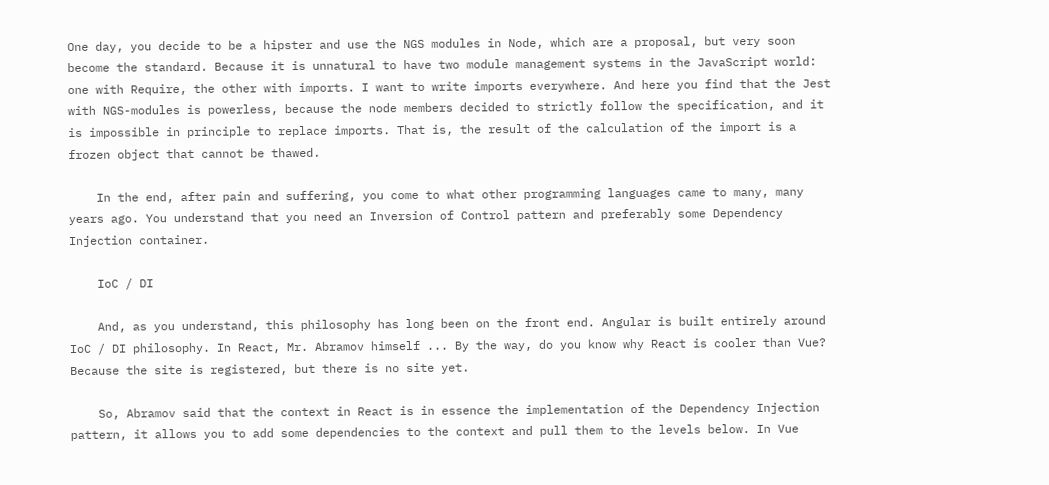One day, you decide to be a hipster and use the NGS modules in Node, which are a proposal, but very soon become the standard. Because it is unnatural to have two module management systems in the JavaScript world: one with Require, the other with imports. I want to write imports everywhere. And here you find that the Jest with NGS-modules is powerless, because the node members decided to strictly follow the specification, and it is impossible in principle to replace imports. That is, the result of the calculation of the import is a frozen object that cannot be thawed.

    In the end, after pain and suffering, you come to what other programming languages came to many, many years ago. You understand that you need an Inversion of Control pattern and preferably some Dependency Injection container.

    IoC / DI

    And, as you understand, this philosophy has long been on the front end. Angular is built entirely around IoC / DI philosophy. In React, Mr. Abramov himself ... By the way, do you know why React is cooler than Vue? Because the site is registered, but there is no site yet.

    So, Abramov said that the context in React is in essence the implementation of the Dependency Injection pattern, it allows you to add some dependencies to the context and pull them to the levels below. In Vue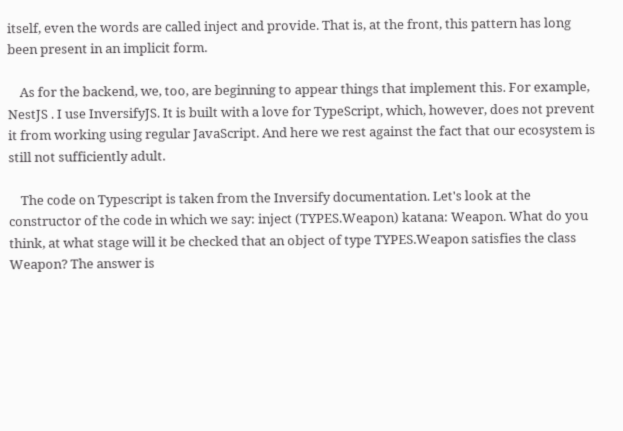itself, even the words are called inject and provide. That is, at the front, this pattern has long been present in an implicit form.

    As for the backend, we, too, are beginning to appear things that implement this. For example, NestJS . I use InversifyJS. It is built with a love for TypeScript, which, however, does not prevent it from working using regular JavaScript. And here we rest against the fact that our ecosystem is still not sufficiently adult.

    The code on Typescript is taken from the Inversify documentation. Let's look at the constructor of the code in which we say: inject (TYPES.Weapon) katana: Weapon. What do you think, at what stage will it be checked that an object of type TYPES.Weapon satisfies the class Weapon? The answer is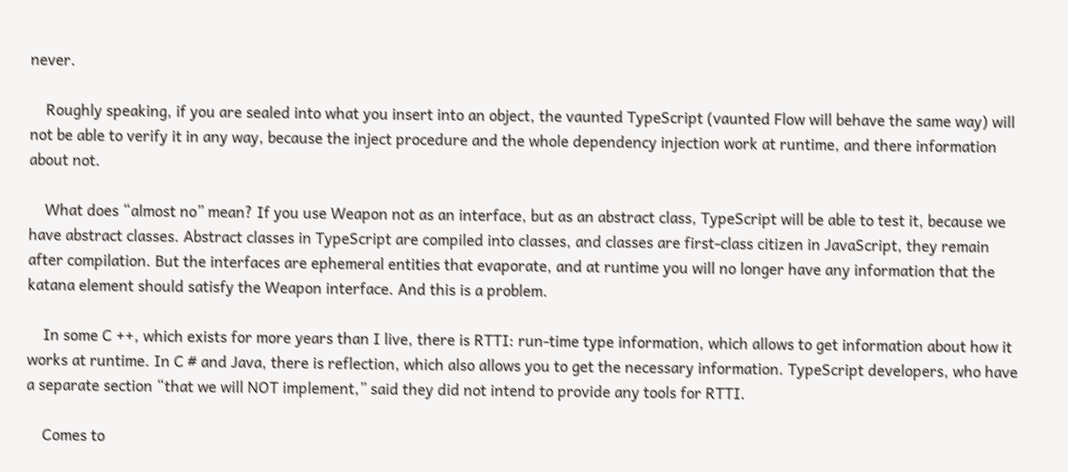never.

    Roughly speaking, if you are sealed into what you insert into an object, the vaunted TypeScript (vaunted Flow will behave the same way) will not be able to verify it in any way, because the inject procedure and the whole dependency injection work at runtime, and there information about not.

    What does “almost no” mean? If you use Weapon not as an interface, but as an abstract class, TypeScript will be able to test it, because we have abstract classes. Abstract classes in TypeScript are compiled into classes, and classes are first-class citizen in JavaScript, they remain after compilation. But the interfaces are ephemeral entities that evaporate, and at runtime you will no longer have any information that the katana element should satisfy the Weapon interface. And this is a problem.

    In some C ++, which exists for more years than I live, there is RTTI: run-time type information, which allows to get information about how it works at runtime. In C # and Java, there is reflection, which also allows you to get the necessary information. TypeScript developers, who have a separate section “that we will NOT implement,” said they did not intend to provide any tools for RTTI.

    Comes to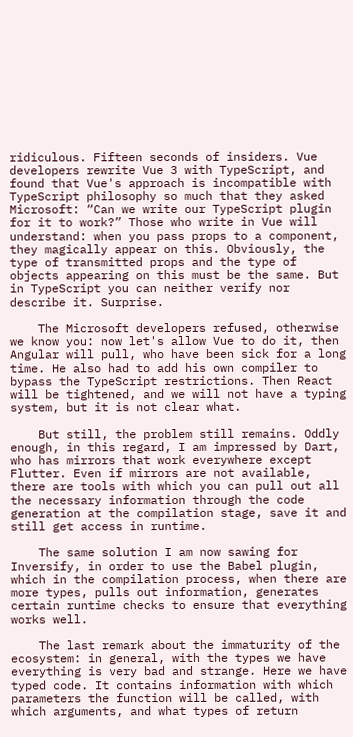ridiculous. Fifteen seconds of insiders. Vue developers rewrite Vue 3 with TypeScript, and found that Vue's approach is incompatible with TypeScript philosophy so much that they asked Microsoft: “Can we write our TypeScript plugin for it to work?” Those who write in Vue will understand: when you pass props to a component, they magically appear on this. Obviously, the type of transmitted props and the type of objects appearing on this must be the same. But in TypeScript you can neither verify nor describe it. Surprise.

    The Microsoft developers refused, otherwise we know you: now let's allow Vue to do it, then Angular will pull, who have been sick for a long time. He also had to add his own compiler to bypass the TypeScript restrictions. Then React will be tightened, and we will not have a typing system, but it is not clear what.

    But still, the problem still remains. Oddly enough, in this regard, I am impressed by Dart, who has mirrors that work everywhere except Flutter. Even if mirrors are not available, there are tools with which you can pull out all the necessary information through the code generation at the compilation stage, save it and still get access in runtime.

    The same solution I am now sawing for Inversify, in order to use the Babel plugin, which in the compilation process, when there are more types, pulls out information, generates certain runtime checks to ensure that everything works well.

    The last remark about the immaturity of the ecosystem: in general, with the types we have everything is very bad and strange. Here we have typed code. It contains information with which parameters the function will be called, with which arguments, and what types of return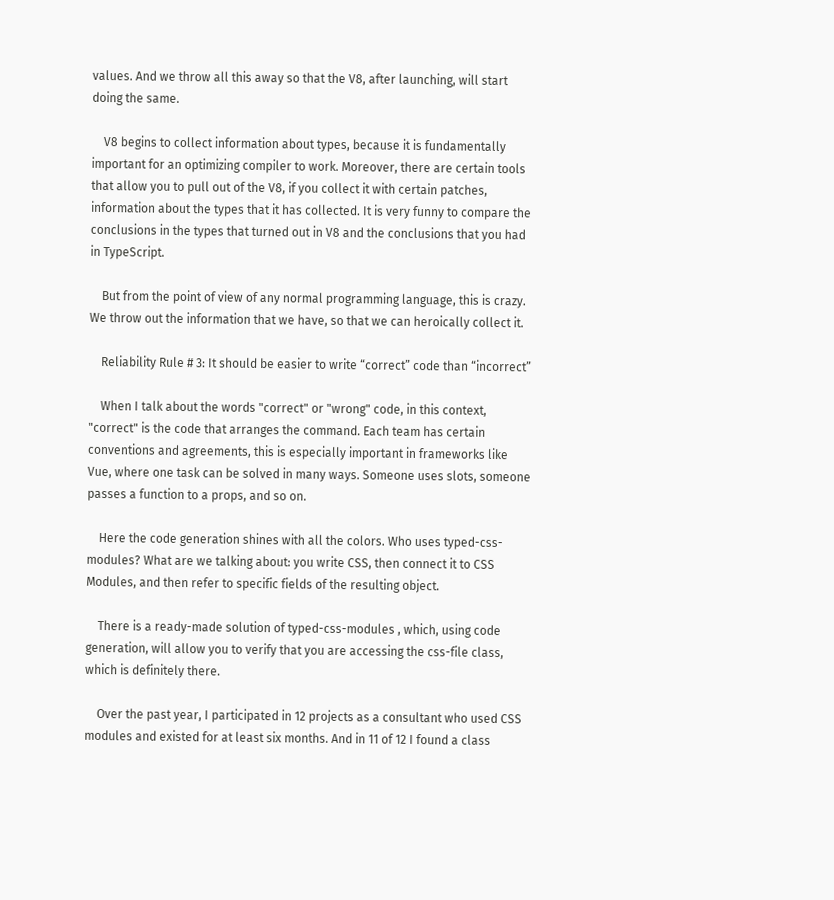values. And we throw all this away so that the V8, after launching, will start doing the same.

    V8 begins to collect information about types, because it is fundamentally important for an optimizing compiler to work. Moreover, there are certain tools that allow you to pull out of the V8, if you collect it with certain patches, information about the types that it has collected. It is very funny to compare the conclusions in the types that turned out in V8 and the conclusions that you had in TypeScript.

    But from the point of view of any normal programming language, this is crazy. We throw out the information that we have, so that we can heroically collect it.

    Reliability Rule # 3: It should be easier to write “correct” code than “incorrect”

    When I talk about the words "correct" or "wrong" code, in this context, "correct" is the code that arranges the command. Each team has certain conventions and agreements, this is especially important in frameworks like Vue, where one task can be solved in many ways. Someone uses slots, someone passes a function to a props, and so on.

    Here the code generation shines with all the colors. Who uses typed-css-modules? What are we talking about: you write CSS, then connect it to CSS Modules, and then refer to specific fields of the resulting object.

    There is a ready-made solution of typed-css-modules , which, using code generation, will allow you to verify that you are accessing the css-file class, which is definitely there.

    Over the past year, I participated in 12 projects as a consultant who used CSS modules and existed for at least six months. And in 11 of 12 I found a class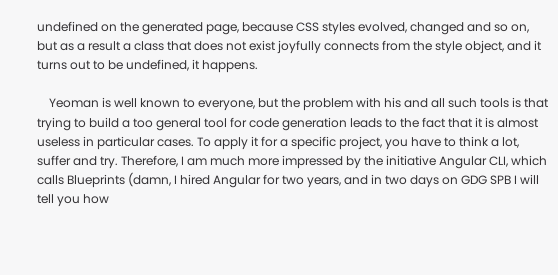undefined on the generated page, because CSS styles evolved, changed and so on, but as a result a class that does not exist joyfully connects from the style object, and it turns out to be undefined, it happens.

    Yeoman is well known to everyone, but the problem with his and all such tools is that trying to build a too general tool for code generation leads to the fact that it is almost useless in particular cases. To apply it for a specific project, you have to think a lot, suffer and try. Therefore, I am much more impressed by the initiative Angular CLI, which calls Blueprints (damn, I hired Angular for two years, and in two days on GDG SPB I will tell you how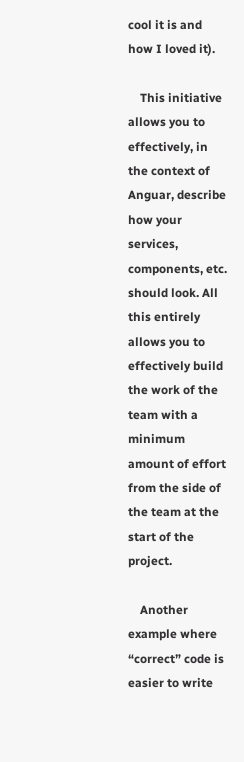cool it is and how I loved it).

    This initiative allows you to effectively, in the context of Anguar, describe how your services, components, etc. should look. All this entirely allows you to effectively build the work of the team with a minimum amount of effort from the side of the team at the start of the project.

    Another example where “correct” code is easier to write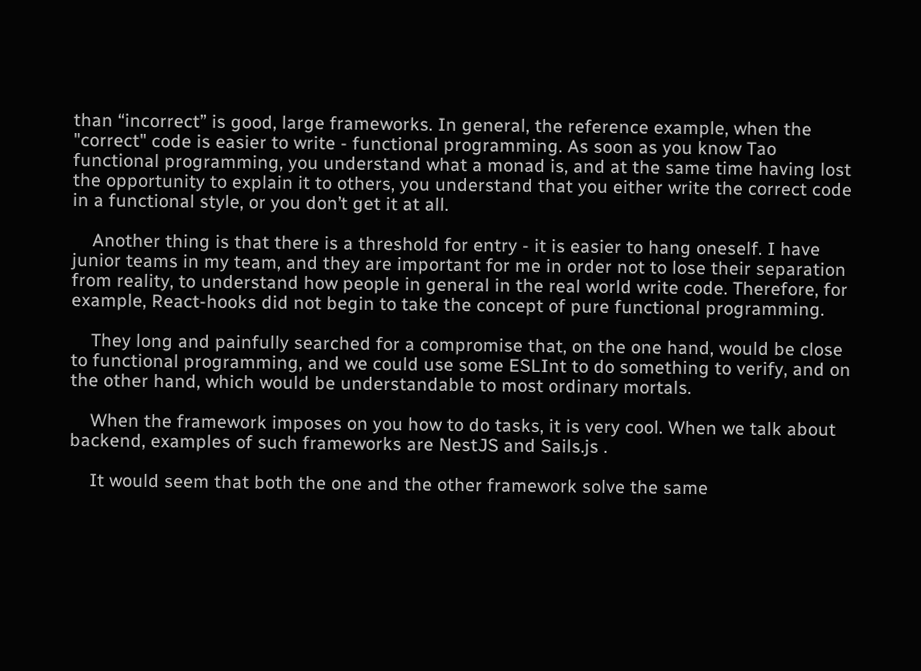than “incorrect” is good, large frameworks. In general, the reference example, when the "correct" code is easier to write - functional programming. As soon as you know Tao functional programming, you understand what a monad is, and at the same time having lost the opportunity to explain it to others, you understand that you either write the correct code in a functional style, or you don’t get it at all.

    Another thing is that there is a threshold for entry - it is easier to hang oneself. I have junior teams in my team, and they are important for me in order not to lose their separation from reality, to understand how people in general in the real world write code. Therefore, for example, React-hooks did not begin to take the concept of pure functional programming.

    They long and painfully searched for a compromise that, on the one hand, would be close to functional programming, and we could use some ESLInt to do something to verify, and on the other hand, which would be understandable to most ordinary mortals.

    When the framework imposes on you how to do tasks, it is very cool. When we talk about backend, examples of such frameworks are NestJS and Sails.js .

    It would seem that both the one and the other framework solve the same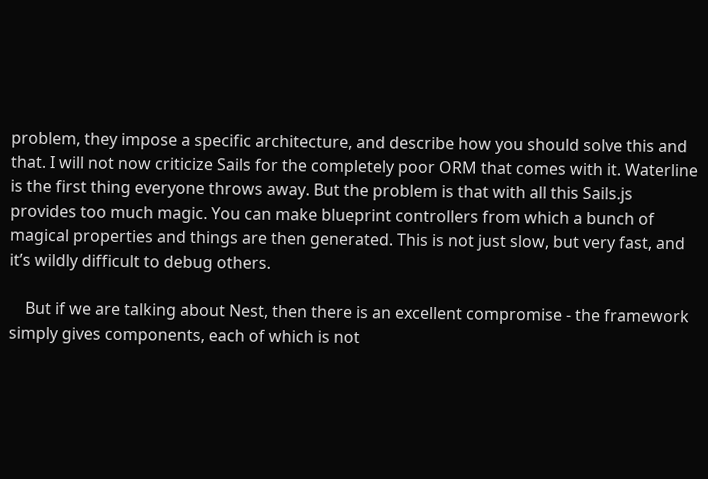problem, they impose a specific architecture, and describe how you should solve this and that. I will not now criticize Sails for the completely poor ORM that comes with it. Waterline is the first thing everyone throws away. But the problem is that with all this Sails.js provides too much magic. You can make blueprint controllers from which a bunch of magical properties and things are then generated. This is not just slow, but very fast, and it’s wildly difficult to debug others.

    But if we are talking about Nest, then there is an excellent compromise - the framework simply gives components, each of which is not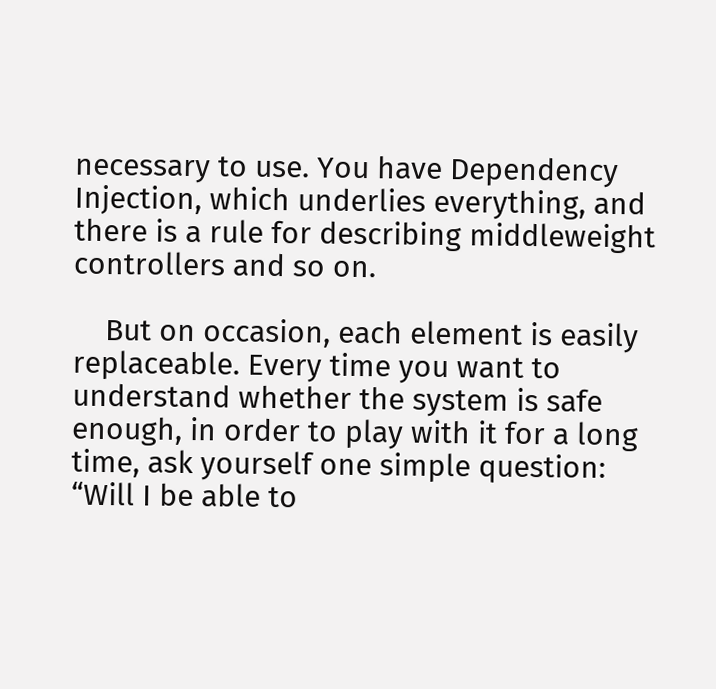necessary to use. You have Dependency Injection, which underlies everything, and there is a rule for describing middleweight controllers and so on.

    But on occasion, each element is easily replaceable. Every time you want to understand whether the system is safe enough, in order to play with it for a long time, ask yourself one simple question: “Will I be able to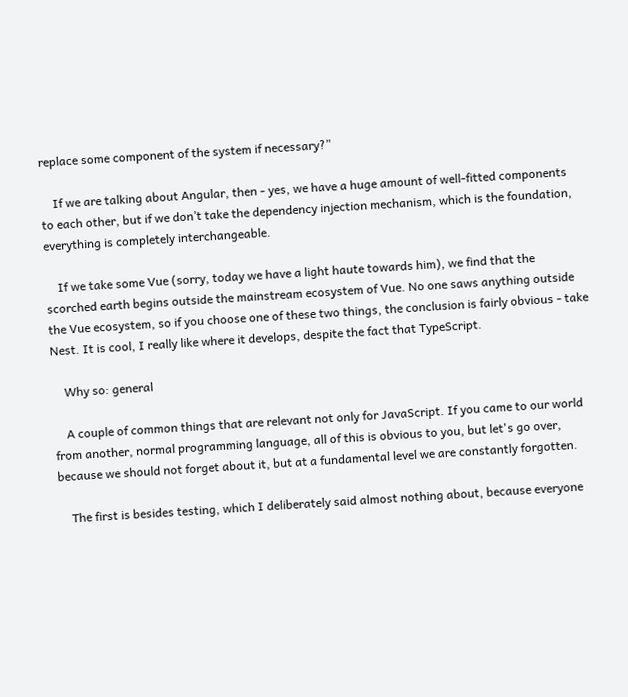replace some component of the system if necessary?”

    If we are talking about Angular, then - yes, we have a huge amount of well-fitted components to each other, but if we don’t take the dependency injection mechanism, which is the foundation, everything is completely interchangeable.

    If we take some Vue (sorry, today we have a light haute towards him), we find that the scorched earth begins outside the mainstream ecosystem of Vue. No one saws anything outside the Vue ecosystem, so if you choose one of these two things, the conclusion is fairly obvious - take Nest. It is cool, I really like where it develops, despite the fact that TypeScript.

    Why so: general

    A couple of common things that are relevant not only for JavaScript. If you came to our world from another, normal programming language, all of this is obvious to you, but let's go over, because we should not forget about it, but at a fundamental level we are constantly forgotten.

    The first is besides testing, which I deliberately said almost nothing about, because everyone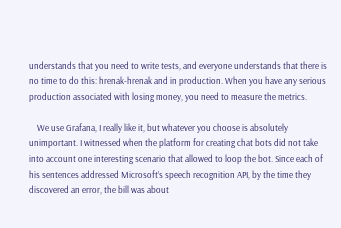understands that you need to write tests, and everyone understands that there is no time to do this: hrenak-hrenak and in production. When you have any serious production associated with losing money, you need to measure the metrics.

    We use Grafana, I really like it, but whatever you choose is absolutely unimportant. I witnessed when the platform for creating chat bots did not take into account one interesting scenario that allowed to loop the bot. Since each of his sentences addressed Microsoft’s speech recognition API, by the time they discovered an error, the bill was about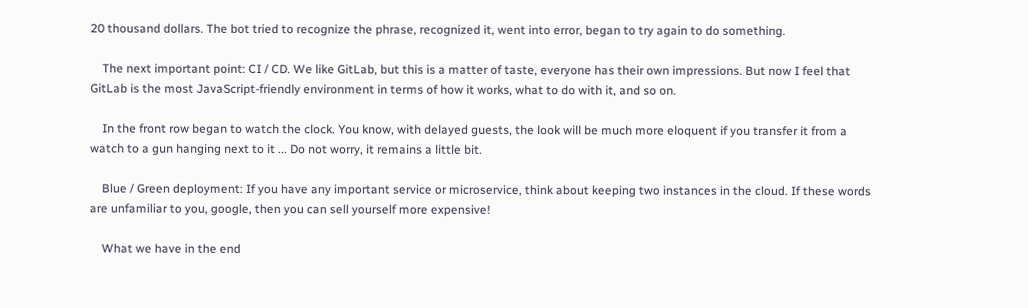20 thousand dollars. The bot tried to recognize the phrase, recognized it, went into error, began to try again to do something.

    The next important point: CI / CD. We like GitLab, but this is a matter of taste, everyone has their own impressions. But now I feel that GitLab is the most JavaScript-friendly environment in terms of how it works, what to do with it, and so on.

    In the front row began to watch the clock. You know, with delayed guests, the look will be much more eloquent if you transfer it from a watch to a gun hanging next to it ... Do not worry, it remains a little bit.

    Blue / Green deployment: If you have any important service or microservice, think about keeping two instances in the cloud. If these words are unfamiliar to you, google, then you can sell yourself more expensive!

    What we have in the end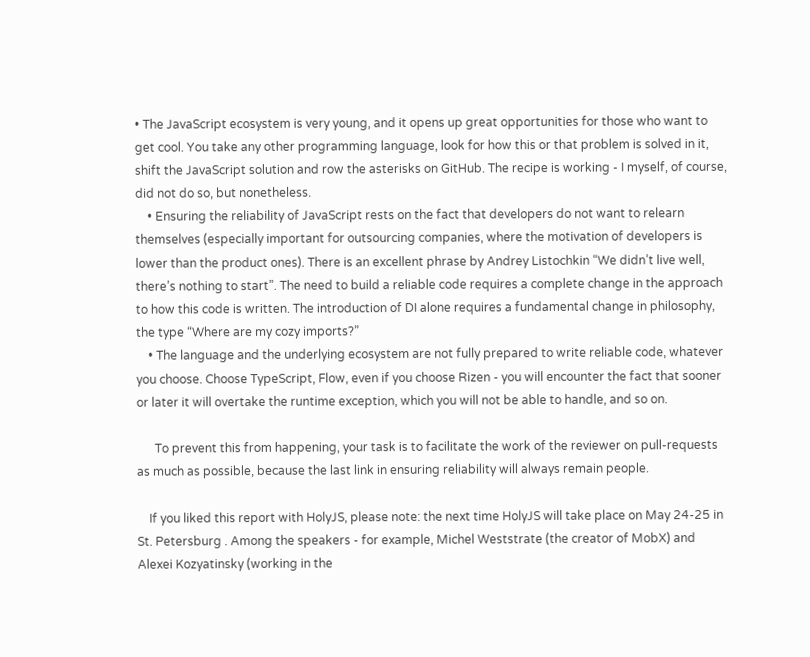• The JavaScript ecosystem is very young, and it opens up great opportunities for those who want to get cool. You take any other programming language, look for how this or that problem is solved in it, shift the JavaScript solution and row the asterisks on GitHub. The recipe is working - I myself, of course, did not do so, but nonetheless.
    • Ensuring the reliability of JavaScript rests on the fact that developers do not want to relearn themselves (especially important for outsourcing companies, where the motivation of developers is lower than the product ones). There is an excellent phrase by Andrey Listochkin “We didn’t live well, there’s nothing to start”. The need to build a reliable code requires a complete change in the approach to how this code is written. The introduction of DI alone requires a fundamental change in philosophy, the type “Where are my cozy imports?”
    • The language and the underlying ecosystem are not fully prepared to write reliable code, whatever you choose. Choose TypeScript, Flow, even if you choose Rizen - you will encounter the fact that sooner or later it will overtake the runtime exception, which you will not be able to handle, and so on.

      To prevent this from happening, your task is to facilitate the work of the reviewer on pull-requests as much as possible, because the last link in ensuring reliability will always remain people.

    If you liked this report with HolyJS, please note: the next time HolyJS will take place on May 24-25 in St. Petersburg . Among the speakers - for example, Michel Weststrate (the creator of MobX) and Alexei Kozyatinsky (working in the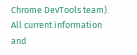Chrome DevTools team). All current information and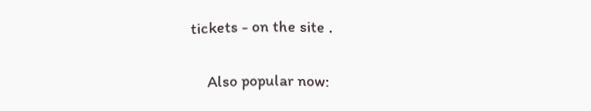tickets - on the site .

    Also popular now: